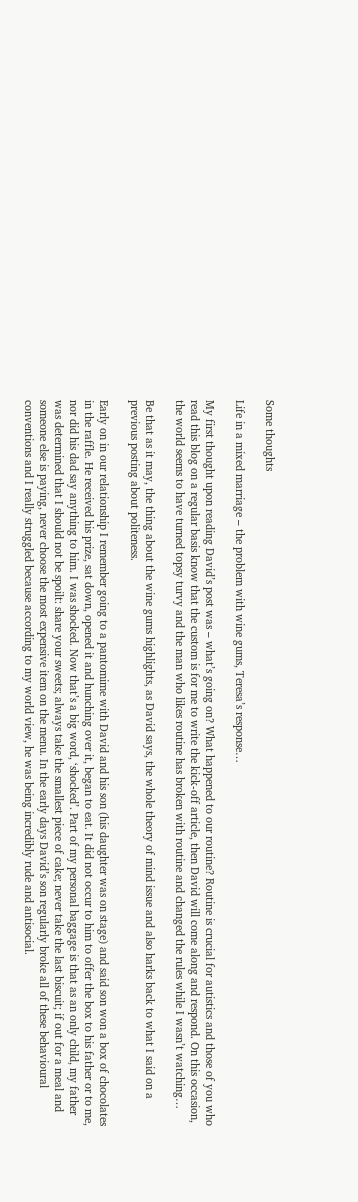Some thoughts

Life in a mixed marriage – the problem with wine gums, Teresa’s response…

My first thought upon reading David’s post was – what’s going on? What happened to our routine? Routine is crucial for autistics and those of you who read this blog on a regular basis know that the custom is for me to write the kick-off article, then David will come along and respond. On this occasion, the world seems to have turned topsy turvy and the man who likes routine has broken with routine and changed the rules while I wasn’t watching…

Be that as it may, the thing about the wine gums highlights, as David says, the whole theory of mind issue and also harks back to what I said on a previous posting about politeness.

Early on in our relationship I remember going to a pantomime with David and his son (his daughter was on stage) and said son won a box of chocolates in the raffle. He received his prize, sat down, opened it and hunching over it, began to eat. It did not occur to him to offer the box to his father or to me, nor did his dad say anything to him. I was shocked. Now that’s a big word, ‘shocked’. Part of my personal baggage is that as an only child, my father was determined that I should not be spoilt: share your sweets; always take the smallest piece of cake; never take the last biscuit; if out for a meal and someone else is paying, never choose the most expensive item on the menu. In the early days David’s son regularly broke all of these behavioural conventions and I really struggled because according to my world view, he was being incredibly rude and antisocial.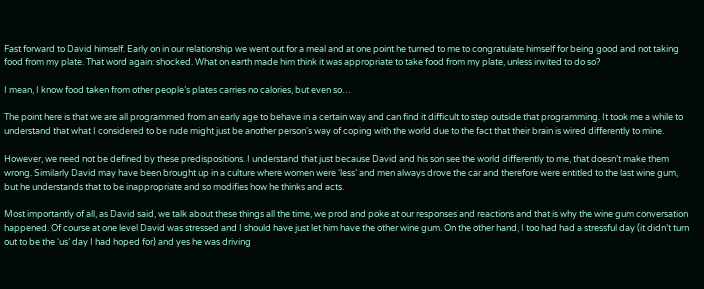Fast forward to David himself. Early on in our relationship we went out for a meal and at one point he turned to me to congratulate himself for being good and not taking food from my plate. That word again: shocked. What on earth made him think it was appropriate to take food from my plate, unless invited to do so?

I mean, I know food taken from other people’s plates carries no calories, but even so…

The point here is that we are all programmed from an early age to behave in a certain way and can find it difficult to step outside that programming. It took me a while to understand that what I considered to be rude might just be another person’s way of coping with the world due to the fact that their brain is wired differently to mine.

However, we need not be defined by these predispositions. I understand that just because David and his son see the world differently to me, that doesn’t make them wrong. Similarly David may have been brought up in a culture where women were ‘less’ and men always drove the car and therefore were entitled to the last wine gum, but he understands that to be inappropriate and so modifies how he thinks and acts.

Most importantly of all, as David said, we talk about these things all the time, we prod and poke at our responses and reactions and that is why the wine gum conversation happened. Of course at one level David was stressed and I should have just let him have the other wine gum. On the other hand, I too had had a stressful day (it didn’t turn out to be the ‘us’ day I had hoped for) and yes he was driving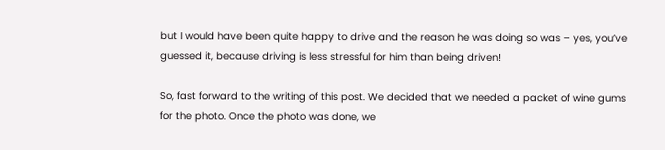but I would have been quite happy to drive and the reason he was doing so was – yes, you’ve guessed it, because driving is less stressful for him than being driven!

So, fast forward to the writing of this post. We decided that we needed a packet of wine gums for the photo. Once the photo was done, we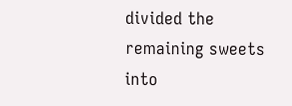divided the remaining sweets into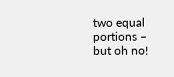two equal portions – but oh no!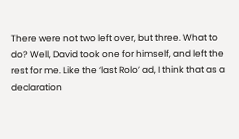There were not two left over, but three. What to do? Well, David took one for himself, and left the rest for me. Like the ‘last Rolo’ ad, I think that as a declaration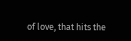of love, that hits the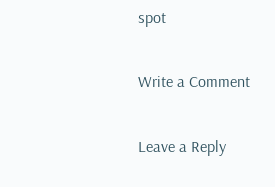spot

Write a Comment

Leave a Reply